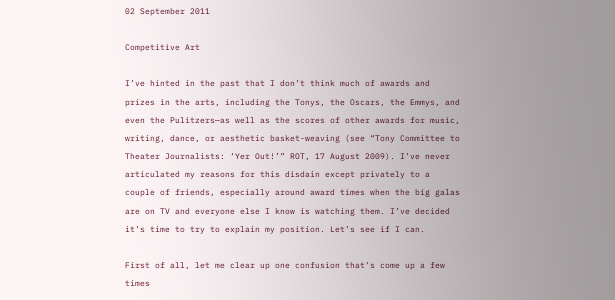02 September 2011

Competitive Art

I’ve hinted in the past that I don’t think much of awards and prizes in the arts, including the Tonys, the Oscars, the Emmys, and even the Pulitzers—as well as the scores of other awards for music, writing, dance, or aesthetic basket-weaving (see “Tony Committee to Theater Journalists: ‘Yer Out!’” ROT, 17 August 2009). I’ve never articulated my reasons for this disdain except privately to a couple of friends, especially around award times when the big galas are on TV and everyone else I know is watching them. I’ve decided it’s time to try to explain my position. Let’s see if I can.

First of all, let me clear up one confusion that’s come up a few times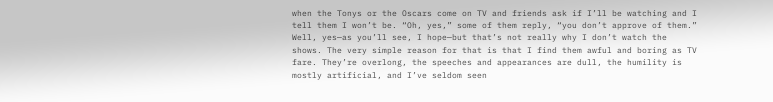when the Tonys or the Oscars come on TV and friends ask if I’ll be watching and I tell them I won’t be. “Oh, yes,” some of them reply, “you don’t approve of them.” Well, yes—as you’ll see, I hope—but that’s not really why I don’t watch the shows. The very simple reason for that is that I find them awful and boring as TV fare. They’re overlong, the speeches and appearances are dull, the humility is mostly artificial, and I’ve seldom seen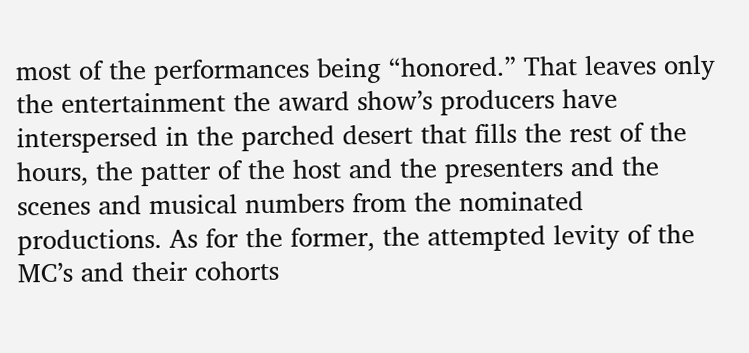most of the performances being “honored.” That leaves only the entertainment the award show’s producers have interspersed in the parched desert that fills the rest of the hours, the patter of the host and the presenters and the scenes and musical numbers from the nominated productions. As for the former, the attempted levity of the MC’s and their cohorts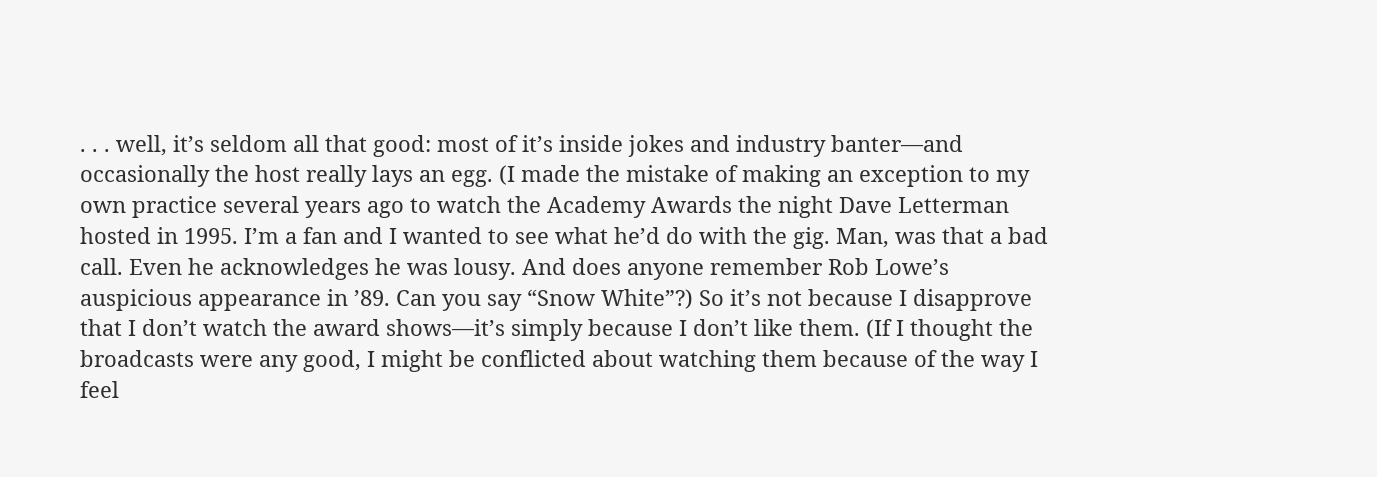. . . well, it’s seldom all that good: most of it’s inside jokes and industry banter—and occasionally the host really lays an egg. (I made the mistake of making an exception to my own practice several years ago to watch the Academy Awards the night Dave Letterman hosted in 1995. I’m a fan and I wanted to see what he’d do with the gig. Man, was that a bad call. Even he acknowledges he was lousy. And does anyone remember Rob Lowe’s auspicious appearance in ’89. Can you say “Snow White”?) So it’s not because I disapprove that I don’t watch the award shows—it’s simply because I don’t like them. (If I thought the broadcasts were any good, I might be conflicted about watching them because of the way I feel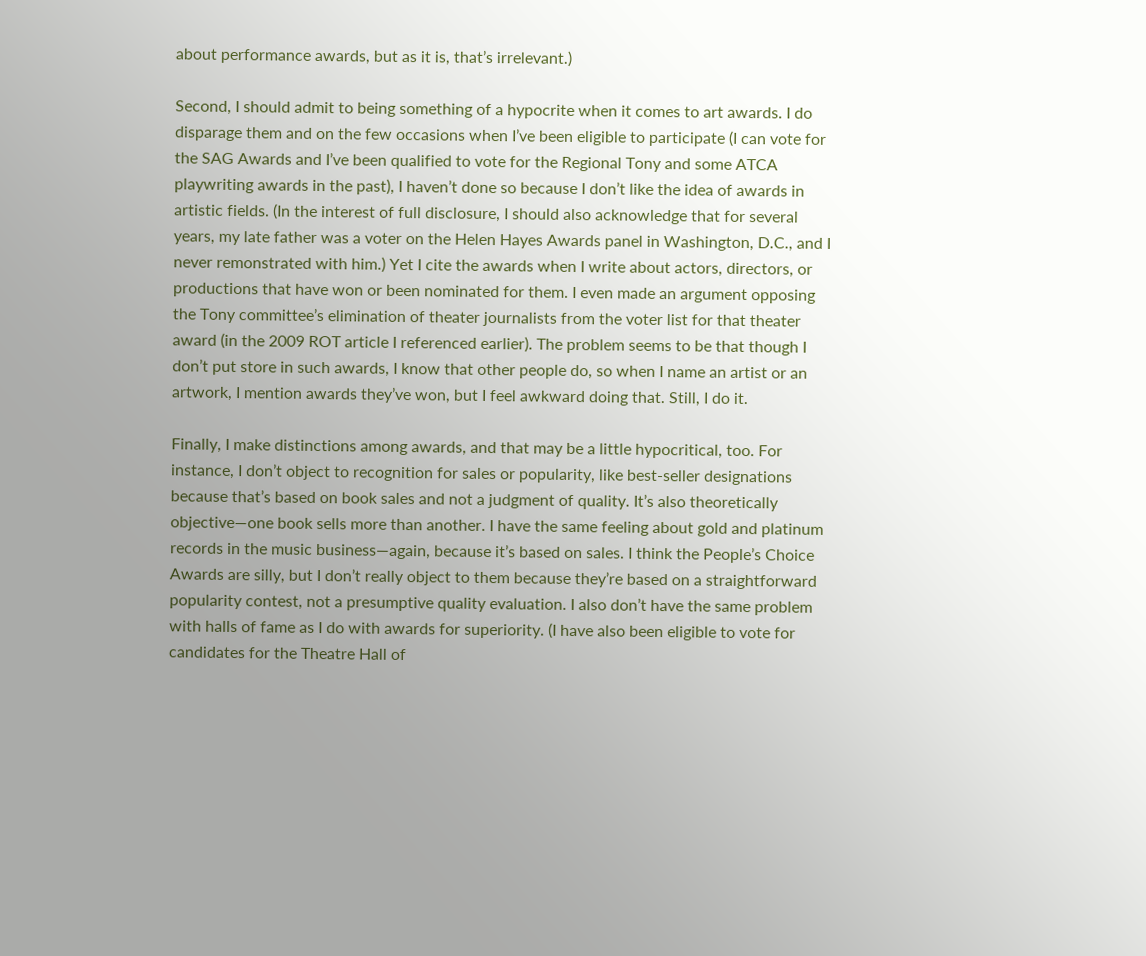about performance awards, but as it is, that’s irrelevant.)

Second, I should admit to being something of a hypocrite when it comes to art awards. I do disparage them and on the few occasions when I’ve been eligible to participate (I can vote for the SAG Awards and I’ve been qualified to vote for the Regional Tony and some ATCA playwriting awards in the past), I haven’t done so because I don’t like the idea of awards in artistic fields. (In the interest of full disclosure, I should also acknowledge that for several years, my late father was a voter on the Helen Hayes Awards panel in Washington, D.C., and I never remonstrated with him.) Yet I cite the awards when I write about actors, directors, or productions that have won or been nominated for them. I even made an argument opposing the Tony committee’s elimination of theater journalists from the voter list for that theater award (in the 2009 ROT article I referenced earlier). The problem seems to be that though I don’t put store in such awards, I know that other people do, so when I name an artist or an artwork, I mention awards they’ve won, but I feel awkward doing that. Still, I do it.

Finally, I make distinctions among awards, and that may be a little hypocritical, too. For instance, I don’t object to recognition for sales or popularity, like best-seller designations because that’s based on book sales and not a judgment of quality. It’s also theoretically objective—one book sells more than another. I have the same feeling about gold and platinum records in the music business—again, because it’s based on sales. I think the People’s Choice Awards are silly, but I don’t really object to them because they’re based on a straightforward popularity contest, not a presumptive quality evaluation. I also don’t have the same problem with halls of fame as I do with awards for superiority. (I have also been eligible to vote for candidates for the Theatre Hall of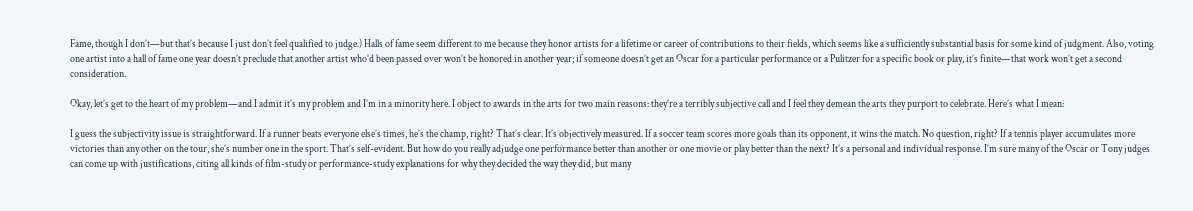Fame, though I don’t—but that’s because I just don’t feel qualified to judge.) Halls of fame seem different to me because they honor artists for a lifetime or career of contributions to their fields, which seems like a sufficiently substantial basis for some kind of judgment. Also, voting one artist into a hall of fame one year doesn’t preclude that another artist who’d been passed over won’t be honored in another year; if someone doesn’t get an Oscar for a particular performance or a Pulitzer for a specific book or play, it’s finite—that work won’t get a second consideration.

Okay, let’s get to the heart of my problem—and I admit it’s my problem and I’m in a minority here. I object to awards in the arts for two main reasons: they’re a terribly subjective call and I feel they demean the arts they purport to celebrate. Here’s what I mean:

I guess the subjectivity issue is straightforward. If a runner beats everyone else’s times, he’s the champ, right? That’s clear. It’s objectively measured. If a soccer team scores more goals than its opponent, it wins the match. No question, right? If a tennis player accumulates more victories than any other on the tour, she’s number one in the sport. That’s self-evident. But how do you really adjudge one performance better than another or one movie or play better than the next? It’s a personal and individual response. I’m sure many of the Oscar or Tony judges can come up with justifications, citing all kinds of film-study or performance-study explanations for why they decided the way they did, but many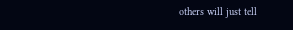others will just tell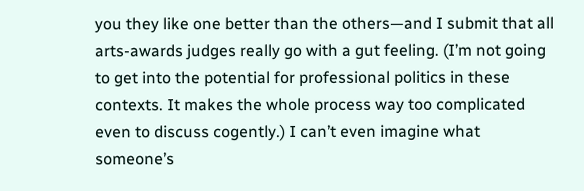you they like one better than the others—and I submit that all arts-awards judges really go with a gut feeling. (I’m not going to get into the potential for professional politics in these contexts. It makes the whole process way too complicated even to discuss cogently.) I can’t even imagine what someone’s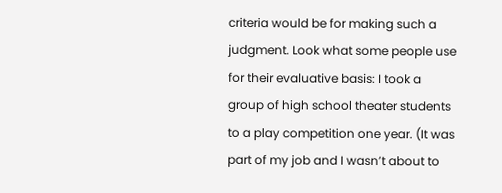criteria would be for making such a judgment. Look what some people use for their evaluative basis: I took a group of high school theater students to a play competition one year. (It was part of my job and I wasn’t about to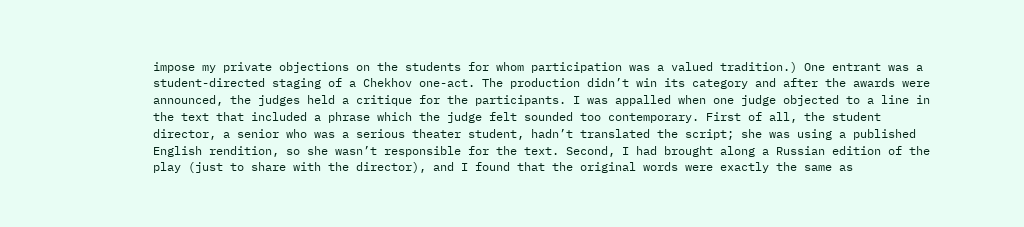impose my private objections on the students for whom participation was a valued tradition.) One entrant was a student-directed staging of a Chekhov one-act. The production didn’t win its category and after the awards were announced, the judges held a critique for the participants. I was appalled when one judge objected to a line in the text that included a phrase which the judge felt sounded too contemporary. First of all, the student director, a senior who was a serious theater student, hadn’t translated the script; she was using a published English rendition, so she wasn’t responsible for the text. Second, I had brought along a Russian edition of the play (just to share with the director), and I found that the original words were exactly the same as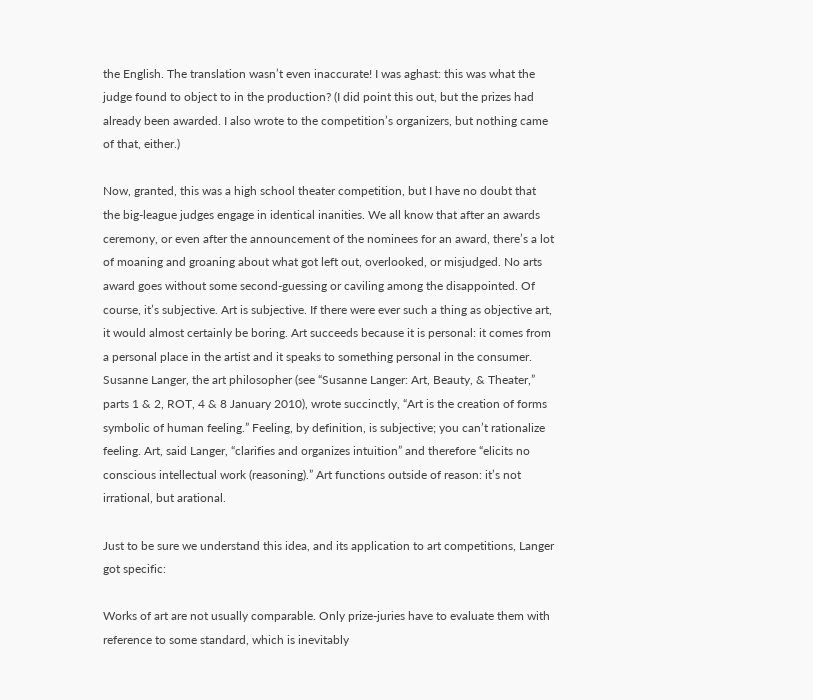the English. The translation wasn’t even inaccurate! I was aghast: this was what the judge found to object to in the production? (I did point this out, but the prizes had already been awarded. I also wrote to the competition’s organizers, but nothing came of that, either.)

Now, granted, this was a high school theater competition, but I have no doubt that the big-league judges engage in identical inanities. We all know that after an awards ceremony, or even after the announcement of the nominees for an award, there’s a lot of moaning and groaning about what got left out, overlooked, or misjudged. No arts award goes without some second-guessing or caviling among the disappointed. Of course, it’s subjective. Art is subjective. If there were ever such a thing as objective art, it would almost certainly be boring. Art succeeds because it is personal: it comes from a personal place in the artist and it speaks to something personal in the consumer. Susanne Langer, the art philosopher (see “Susanne Langer: Art, Beauty, & Theater,” parts 1 & 2, ROT, 4 & 8 January 2010), wrote succinctly, “Art is the creation of forms symbolic of human feeling.” Feeling, by definition, is subjective; you can’t rationalize feeling. Art, said Langer, “clarifies and organizes intuition” and therefore “elicits no conscious intellectual work (reasoning).” Art functions outside of reason: it’s not irrational, but arational.

Just to be sure we understand this idea, and its application to art competitions, Langer got specific:

Works of art are not usually comparable. Only prize-juries have to evaluate them with reference to some standard, which is inevitably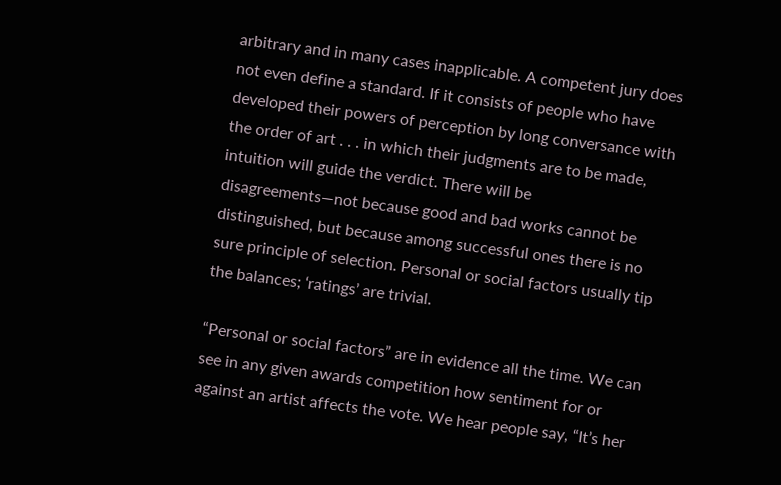arbitrary and in many cases inapplicable. A competent jury does not even define a standard. If it consists of people who have developed their powers of perception by long conversance with the order of art . . . in which their judgments are to be made, intuition will guide the verdict. There will be disagreements—not because good and bad works cannot be distinguished, but because among successful ones there is no sure principle of selection. Personal or social factors usually tip the balances; ‘ratings’ are trivial.

“Personal or social factors” are in evidence all the time. We can see in any given awards competition how sentiment for or against an artist affects the vote. We hear people say, “It’s her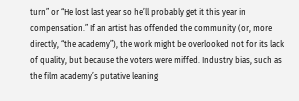turn” or “He lost last year so he’ll probably get it this year in compensation.” If an artist has offended the community (or, more directly, “the academy”), the work might be overlooked not for its lack of quality, but because the voters were miffed. Industry bias, such as the film academy’s putative leaning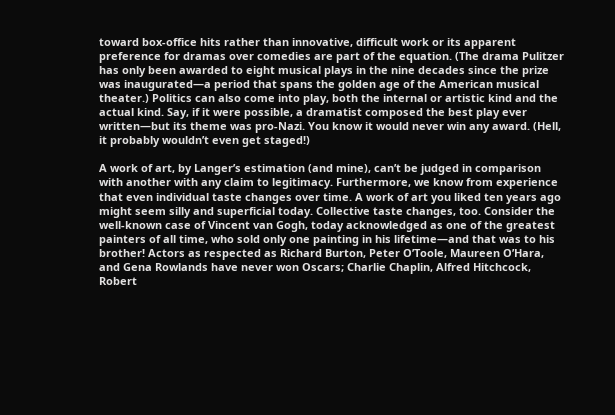toward box-office hits rather than innovative, difficult work or its apparent preference for dramas over comedies are part of the equation. (The drama Pulitzer has only been awarded to eight musical plays in the nine decades since the prize was inaugurated—a period that spans the golden age of the American musical theater.) Politics can also come into play, both the internal or artistic kind and the actual kind. Say, if it were possible, a dramatist composed the best play ever written—but its theme was pro-Nazi. You know it would never win any award. (Hell, it probably wouldn’t even get staged!)

A work of art, by Langer’s estimation (and mine), can’t be judged in comparison with another with any claim to legitimacy. Furthermore, we know from experience that even individual taste changes over time. A work of art you liked ten years ago might seem silly and superficial today. Collective taste changes, too. Consider the well-known case of Vincent van Gogh, today acknowledged as one of the greatest painters of all time, who sold only one painting in his lifetime—and that was to his brother! Actors as respected as Richard Burton, Peter O’Toole, Maureen O’Hara, and Gena Rowlands have never won Oscars; Charlie Chaplin, Alfred Hitchcock, Robert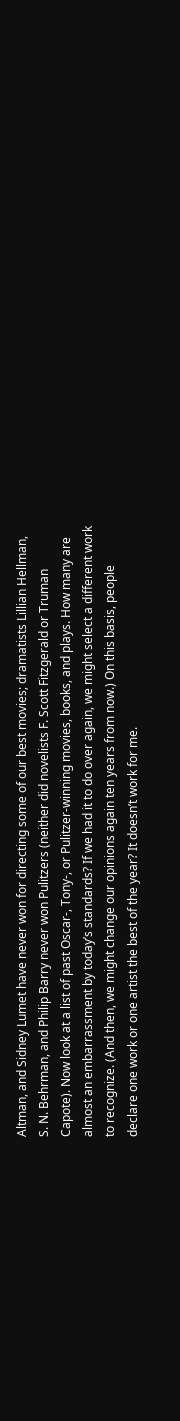Altman, and Sidney Lumet have never won for directing some of our best movies; dramatists Lillian Hellman, S. N. Behrman, and Philip Barry never won Pulitzers (neither did novelists F. Scott Fitzgerald or Truman Capote). Now look at a list of past Oscar-, Tony-, or Pulitzer-winning movies, books, and plays. How many are almost an embarrassment by today’s standards? If we had it to do over again, we might select a different work to recognize. (And then, we might change our opinions again ten years from now.) On this basis, people declare one work or one artist the best of the year? It doesn’t work for me.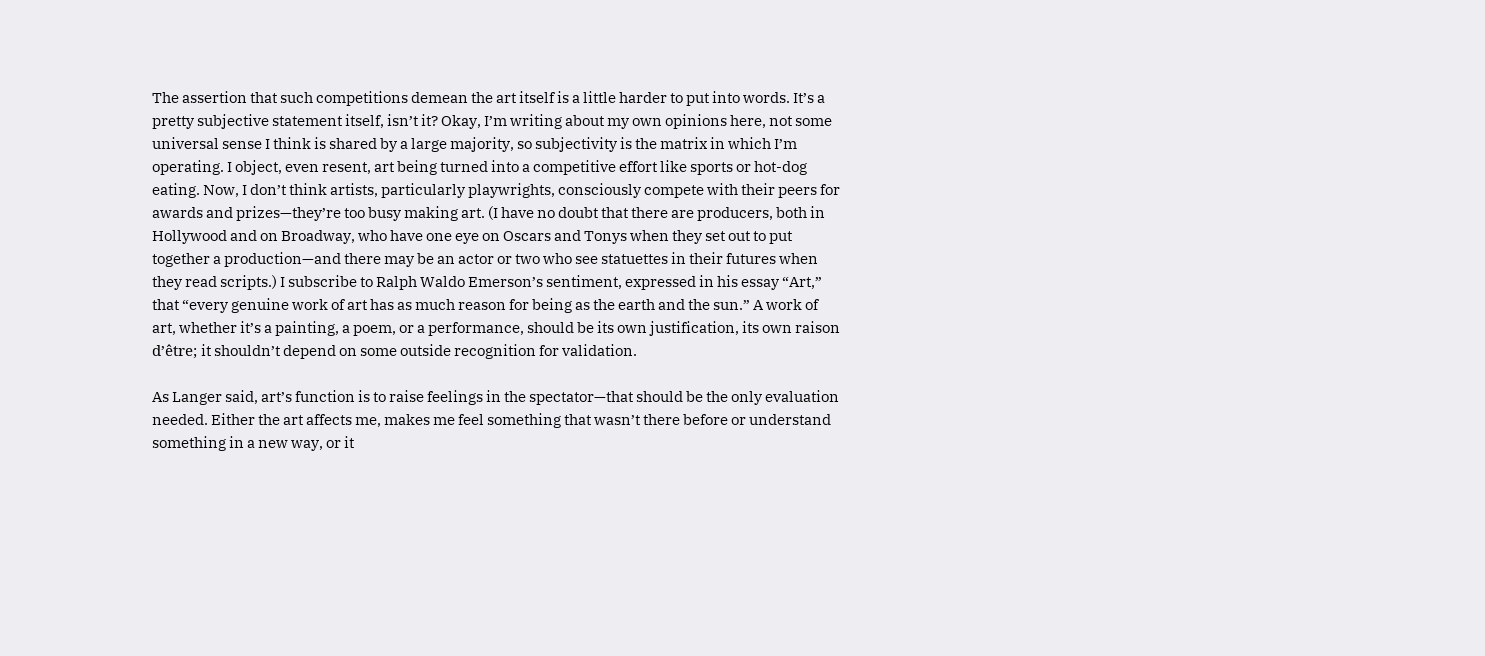The assertion that such competitions demean the art itself is a little harder to put into words. It’s a pretty subjective statement itself, isn’t it? Okay, I’m writing about my own opinions here, not some universal sense I think is shared by a large majority, so subjectivity is the matrix in which I’m operating. I object, even resent, art being turned into a competitive effort like sports or hot-dog eating. Now, I don’t think artists, particularly playwrights, consciously compete with their peers for awards and prizes—they’re too busy making art. (I have no doubt that there are producers, both in Hollywood and on Broadway, who have one eye on Oscars and Tonys when they set out to put together a production—and there may be an actor or two who see statuettes in their futures when they read scripts.) I subscribe to Ralph Waldo Emerson’s sentiment, expressed in his essay “Art,” that “every genuine work of art has as much reason for being as the earth and the sun.” A work of art, whether it’s a painting, a poem, or a performance, should be its own justification, its own raison d’être; it shouldn’t depend on some outside recognition for validation.

As Langer said, art’s function is to raise feelings in the spectator—that should be the only evaluation needed. Either the art affects me, makes me feel something that wasn’t there before or understand something in a new way, or it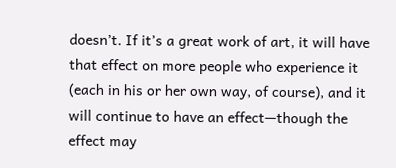doesn’t. If it’s a great work of art, it will have that effect on more people who experience it (each in his or her own way, of course), and it will continue to have an effect—though the effect may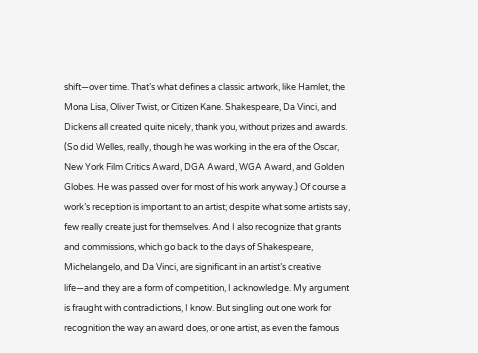shift—over time. That’s what defines a classic artwork, like Hamlet, the Mona Lisa, Oliver Twist, or Citizen Kane. Shakespeare, Da Vinci, and Dickens all created quite nicely, thank you, without prizes and awards. (So did Welles, really, though he was working in the era of the Oscar, New York Film Critics Award, DGA Award, WGA Award, and Golden Globes. He was passed over for most of his work anyway.) Of course a work’s reception is important to an artist; despite what some artists say, few really create just for themselves. And I also recognize that grants and commissions, which go back to the days of Shakespeare, Michelangelo, and Da Vinci, are significant in an artist’s creative life—and they are a form of competition, I acknowledge. My argument is fraught with contradictions, I know. But singling out one work for recognition the way an award does, or one artist, as even the famous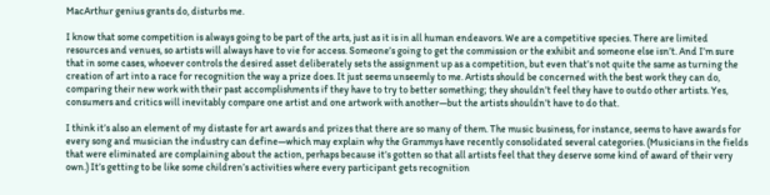MacArthur genius grants do, disturbs me.

I know that some competition is always going to be part of the arts, just as it is in all human endeavors. We are a competitive species. There are limited resources and venues, so artists will always have to vie for access. Someone’s going to get the commission or the exhibit and someone else isn’t. And I’m sure that in some cases, whoever controls the desired asset deliberately sets the assignment up as a competition, but even that’s not quite the same as turning the creation of art into a race for recognition the way a prize does. It just seems unseemly to me. Artists should be concerned with the best work they can do, comparing their new work with their past accomplishments if they have to try to better something; they shouldn’t feel they have to outdo other artists. Yes, consumers and critics will inevitably compare one artist and one artwork with another—but the artists shouldn’t have to do that.

I think it’s also an element of my distaste for art awards and prizes that there are so many of them. The music business, for instance, seems to have awards for every song and musician the industry can define—which may explain why the Grammys have recently consolidated several categories. (Musicians in the fields that were eliminated are complaining about the action, perhaps because it’s gotten so that all artists feel that they deserve some kind of award of their very own.) It’s getting to be like some children’s activities where every participant gets recognition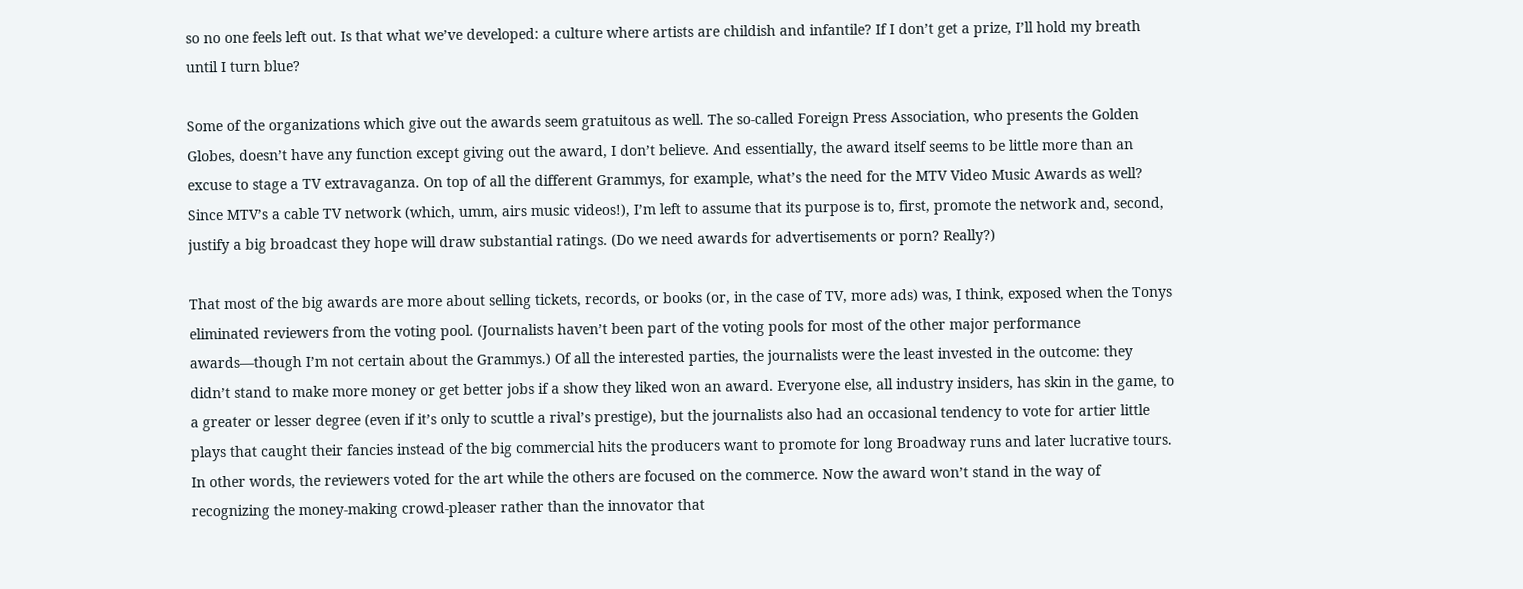so no one feels left out. Is that what we’ve developed: a culture where artists are childish and infantile? If I don’t get a prize, I’ll hold my breath until I turn blue?

Some of the organizations which give out the awards seem gratuitous as well. The so-called Foreign Press Association, who presents the Golden Globes, doesn’t have any function except giving out the award, I don’t believe. And essentially, the award itself seems to be little more than an excuse to stage a TV extravaganza. On top of all the different Grammys, for example, what’s the need for the MTV Video Music Awards as well? Since MTV’s a cable TV network (which, umm, airs music videos!), I’m left to assume that its purpose is to, first, promote the network and, second, justify a big broadcast they hope will draw substantial ratings. (Do we need awards for advertisements or porn? Really?)

That most of the big awards are more about selling tickets, records, or books (or, in the case of TV, more ads) was, I think, exposed when the Tonys eliminated reviewers from the voting pool. (Journalists haven’t been part of the voting pools for most of the other major performance awards—though I’m not certain about the Grammys.) Of all the interested parties, the journalists were the least invested in the outcome: they didn’t stand to make more money or get better jobs if a show they liked won an award. Everyone else, all industry insiders, has skin in the game, to a greater or lesser degree (even if it’s only to scuttle a rival’s prestige), but the journalists also had an occasional tendency to vote for artier little plays that caught their fancies instead of the big commercial hits the producers want to promote for long Broadway runs and later lucrative tours. In other words, the reviewers voted for the art while the others are focused on the commerce. Now the award won’t stand in the way of recognizing the money-making crowd-pleaser rather than the innovator that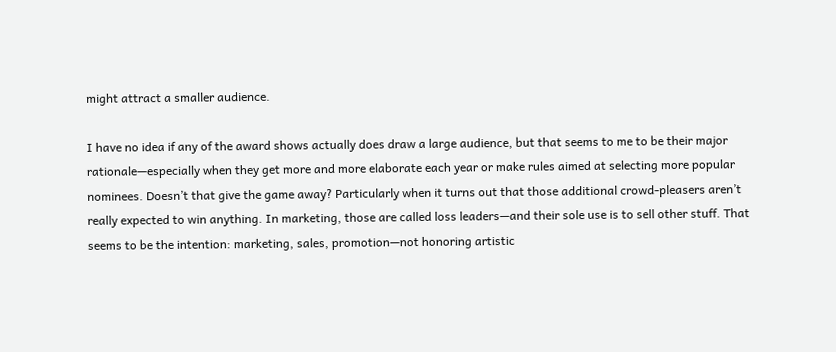might attract a smaller audience.

I have no idea if any of the award shows actually does draw a large audience, but that seems to me to be their major rationale—especially when they get more and more elaborate each year or make rules aimed at selecting more popular nominees. Doesn’t that give the game away? Particularly when it turns out that those additional crowd-pleasers aren’t really expected to win anything. In marketing, those are called loss leaders—and their sole use is to sell other stuff. That seems to be the intention: marketing, sales, promotion—not honoring artistic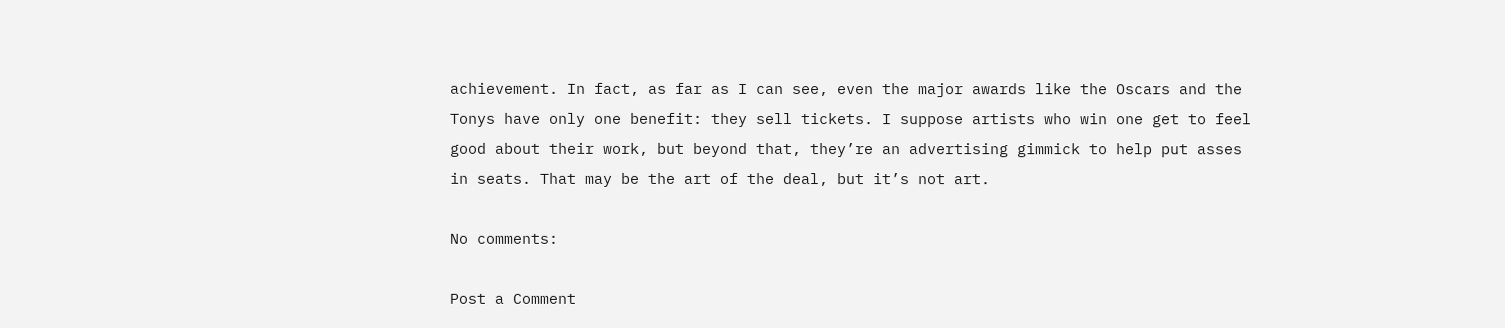achievement. In fact, as far as I can see, even the major awards like the Oscars and the Tonys have only one benefit: they sell tickets. I suppose artists who win one get to feel good about their work, but beyond that, they’re an advertising gimmick to help put asses in seats. That may be the art of the deal, but it’s not art.

No comments:

Post a Comment